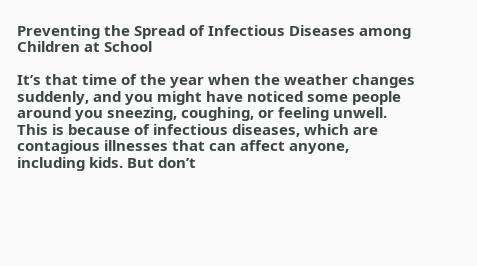Preventing the Spread of Infectious Diseases among Children at School

It’s that time of the year when the weather changes suddenly, and you might have noticed some people around you sneezing, coughing, or feeling unwell. This is because of infectious diseases, which are contagious illnesses that can affect anyone, including kids. But don’t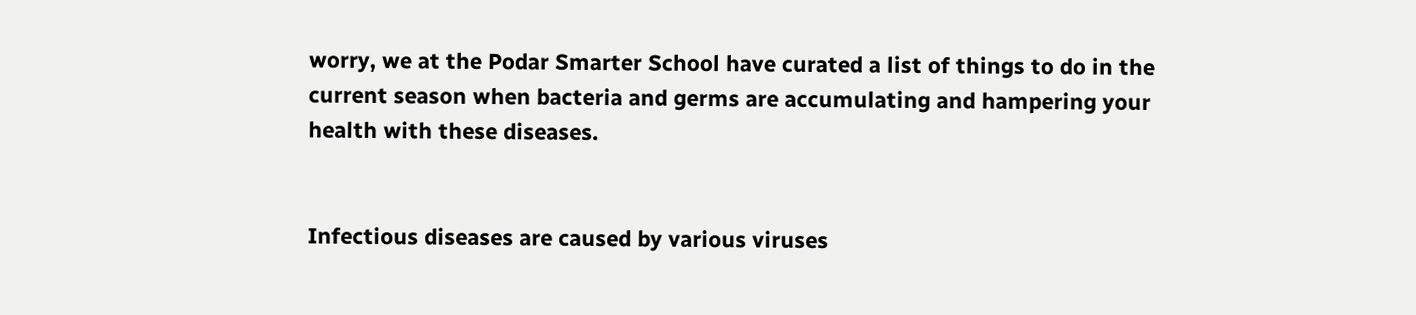worry, we at the Podar Smarter School have curated a list of things to do in the current season when bacteria and germs are accumulating and hampering your health with these diseases.


Infectious diseases are caused by various viruses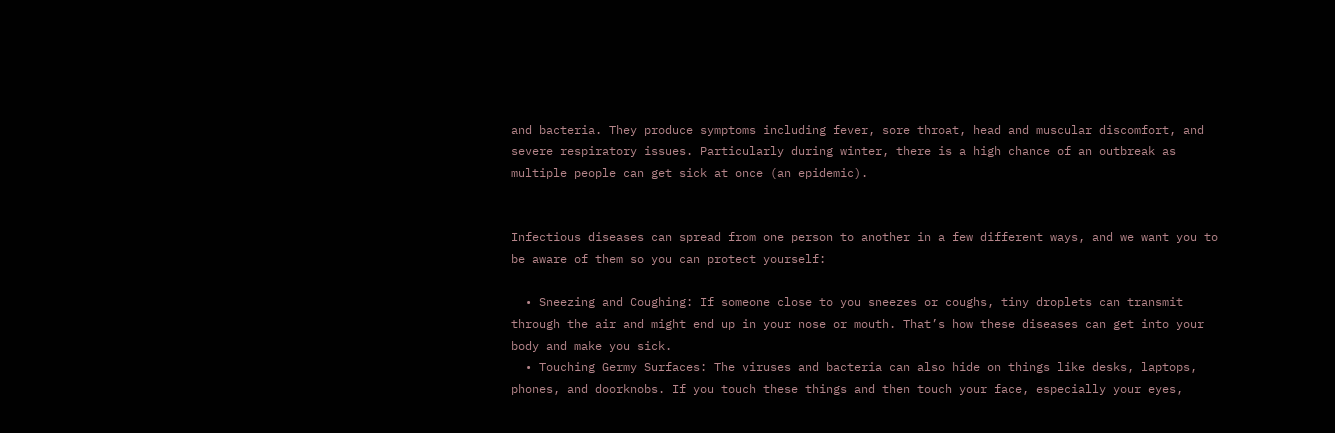and bacteria. They produce symptoms including fever, sore throat, head and muscular discomfort, and severe respiratory issues. Particularly during winter, there is a high chance of an outbreak as multiple people can get sick at once (an epidemic).


Infectious diseases can spread from one person to another in a few different ways, and we want you to be aware of them so you can protect yourself:

  • Sneezing and Coughing: If someone close to you sneezes or coughs, tiny droplets can transmit through the air and might end up in your nose or mouth. That’s how these diseases can get into your body and make you sick.
  • Touching Germy Surfaces: The viruses and bacteria can also hide on things like desks, laptops, phones, and doorknobs. If you touch these things and then touch your face, especially your eyes,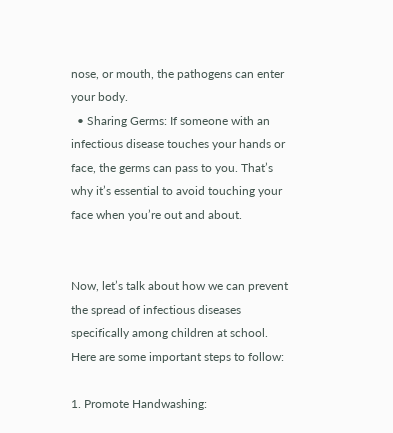nose, or mouth, the pathogens can enter your body.
  • Sharing Germs: If someone with an infectious disease touches your hands or face, the germs can pass to you. That’s why it’s essential to avoid touching your face when you’re out and about.


Now, let’s talk about how we can prevent the spread of infectious diseases specifically among children at school. Here are some important steps to follow:

1. Promote Handwashing: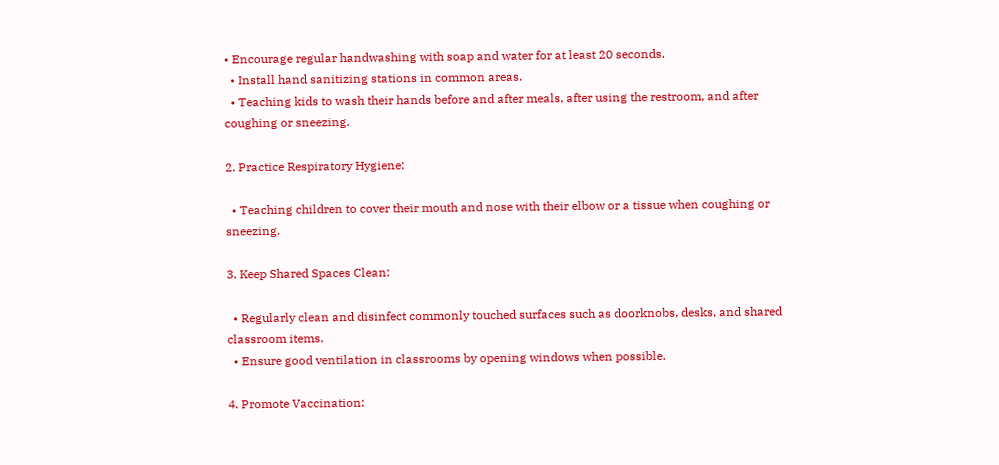• Encourage regular handwashing with soap and water for at least 20 seconds.
  • Install hand sanitizing stations in common areas.
  • Teaching kids to wash their hands before and after meals, after using the restroom, and after coughing or sneezing.

2. Practice Respiratory Hygiene:

  • Teaching children to cover their mouth and nose with their elbow or a tissue when coughing or sneezing.

3. Keep Shared Spaces Clean:

  • Regularly clean and disinfect commonly touched surfaces such as doorknobs, desks, and shared classroom items.
  • Ensure good ventilation in classrooms by opening windows when possible.

4. Promote Vaccination: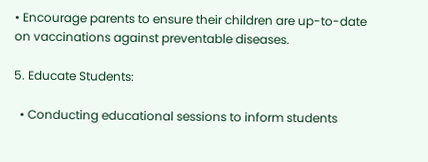• Encourage parents to ensure their children are up-to-date on vaccinations against preventable diseases.

5. Educate Students:

  • Conducting educational sessions to inform students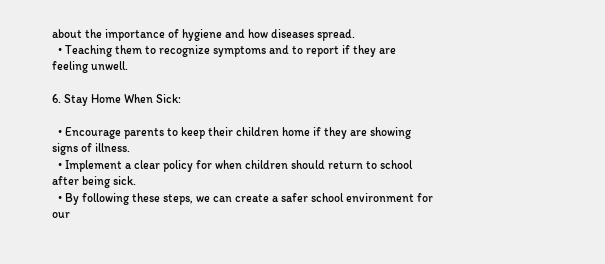about the importance of hygiene and how diseases spread.
  • Teaching them to recognize symptoms and to report if they are feeling unwell.

6. Stay Home When Sick:

  • Encourage parents to keep their children home if they are showing signs of illness.
  • Implement a clear policy for when children should return to school after being sick.
  • By following these steps, we can create a safer school environment for our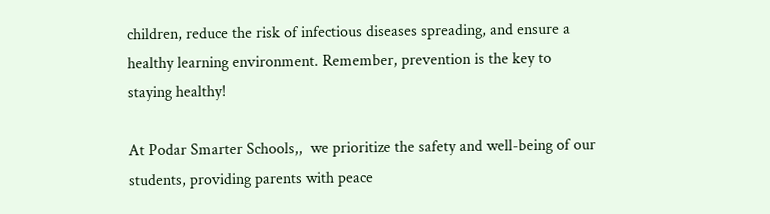children, reduce the risk of infectious diseases spreading, and ensure a healthy learning environment. Remember, prevention is the key to staying healthy!

At Podar Smarter Schools,,  we prioritize the safety and well-being of our students, providing parents with peace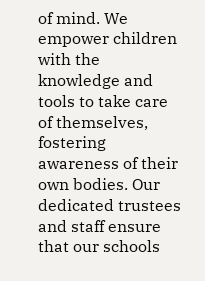of mind. We empower children with the knowledge and tools to take care of themselves, fostering awareness of their own bodies. Our dedicated trustees and staff ensure that our schools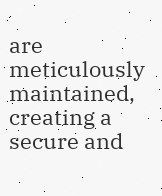are meticulously maintained, creating a secure and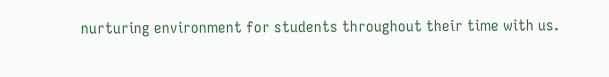nurturing environment for students throughout their time with us.